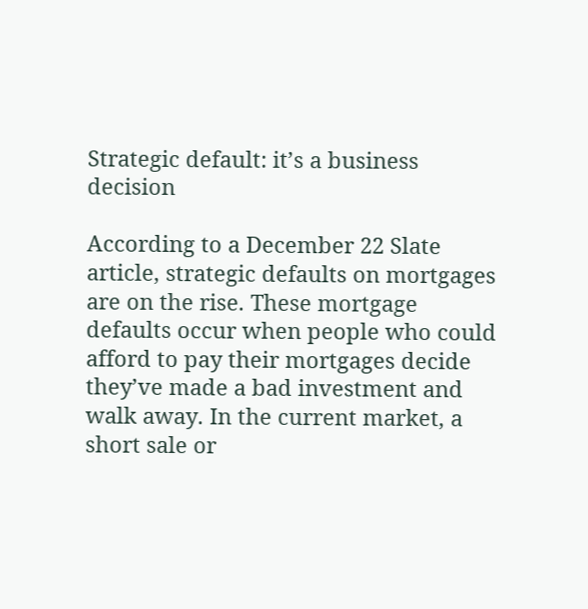Strategic default: it’s a business decision

According to a December 22 Slate article, strategic defaults on mortgages are on the rise. These mortgage defaults occur when people who could afford to pay their mortgages decide they’ve made a bad investment and walk away. In the current market, a short sale or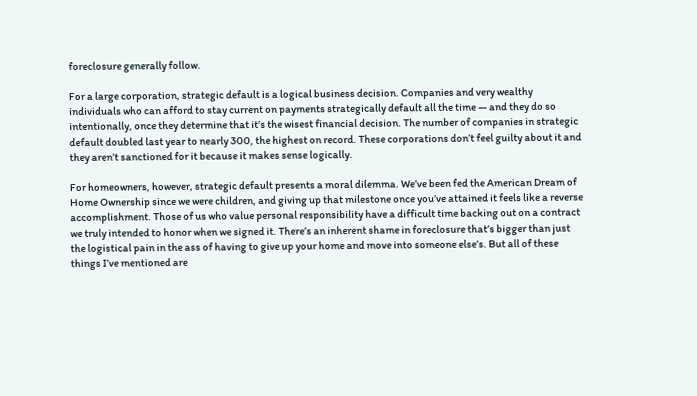foreclosure generally follow.

For a large corporation, strategic default is a logical business decision. Companies and very wealthy individuals who can afford to stay current on payments strategically default all the time — and they do so intentionally, once they determine that it’s the wisest financial decision. The number of companies in strategic default doubled last year to nearly 300, the highest on record. These corporations don’t feel guilty about it and they aren’t sanctioned for it because it makes sense logically.

For homeowners, however, strategic default presents a moral dilemma. We’ve been fed the American Dream of Home Ownership since we were children, and giving up that milestone once you’ve attained it feels like a reverse accomplishment. Those of us who value personal responsibility have a difficult time backing out on a contract we truly intended to honor when we signed it. There’s an inherent shame in foreclosure that’s bigger than just the logistical pain in the ass of having to give up your home and move into someone else’s. But all of these things I’ve mentioned are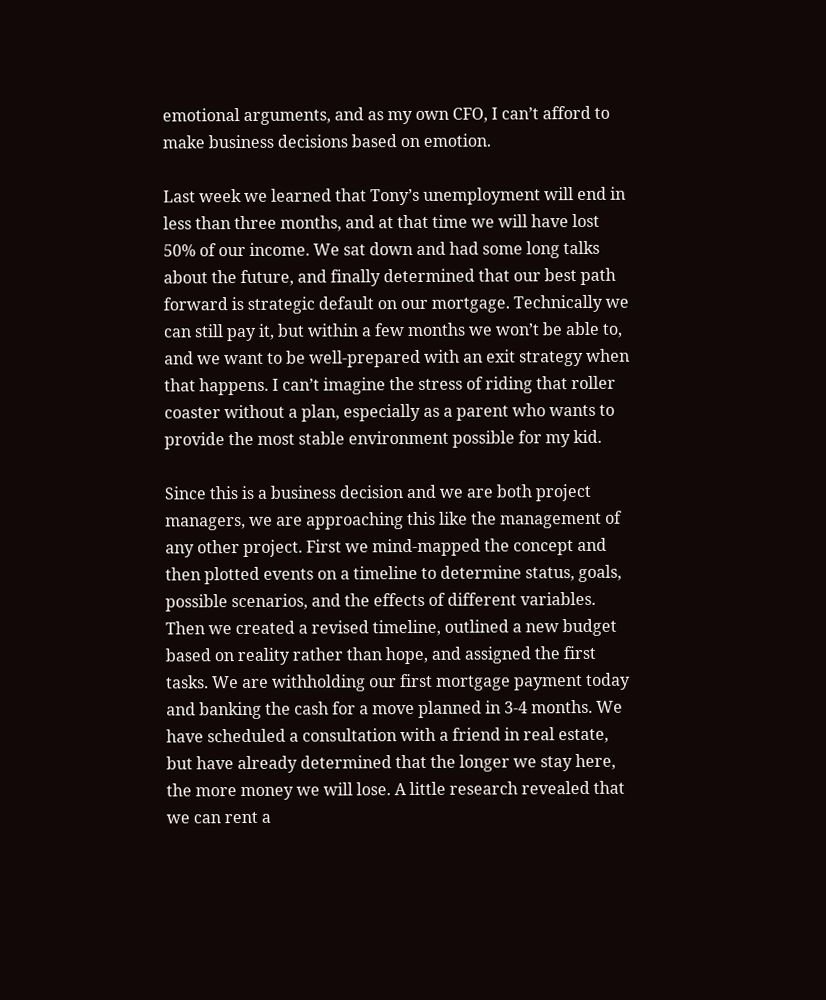emotional arguments, and as my own CFO, I can’t afford to make business decisions based on emotion.

Last week we learned that Tony’s unemployment will end in less than three months, and at that time we will have lost 50% of our income. We sat down and had some long talks about the future, and finally determined that our best path forward is strategic default on our mortgage. Technically we can still pay it, but within a few months we won’t be able to, and we want to be well-prepared with an exit strategy when that happens. I can’t imagine the stress of riding that roller coaster without a plan, especially as a parent who wants to provide the most stable environment possible for my kid.

Since this is a business decision and we are both project managers, we are approaching this like the management of any other project. First we mind-mapped the concept and then plotted events on a timeline to determine status, goals, possible scenarios, and the effects of different variables. Then we created a revised timeline, outlined a new budget based on reality rather than hope, and assigned the first tasks. We are withholding our first mortgage payment today and banking the cash for a move planned in 3-4 months. We have scheduled a consultation with a friend in real estate, but have already determined that the longer we stay here, the more money we will lose. A little research revealed that we can rent a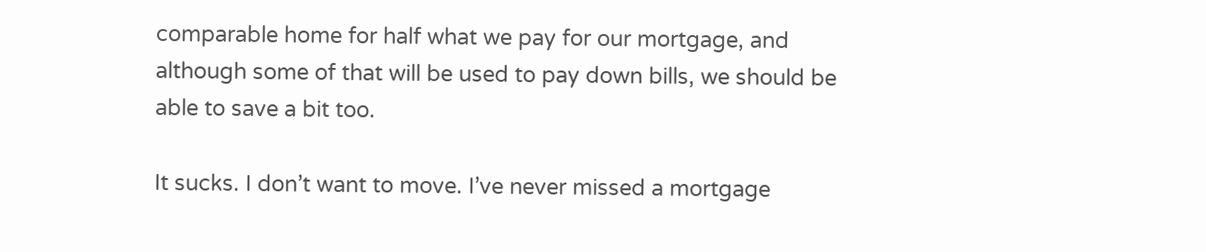comparable home for half what we pay for our mortgage, and although some of that will be used to pay down bills, we should be able to save a bit too.

It sucks. I don’t want to move. I’ve never missed a mortgage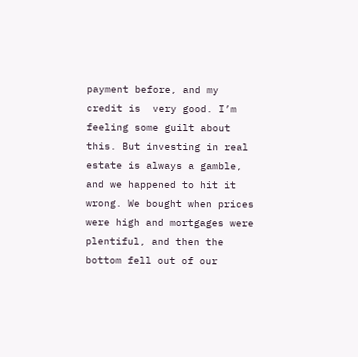payment before, and my credit is  very good. I’m feeling some guilt about this. But investing in real estate is always a gamble, and we happened to hit it wrong. We bought when prices were high and mortgages were plentiful, and then the bottom fell out of our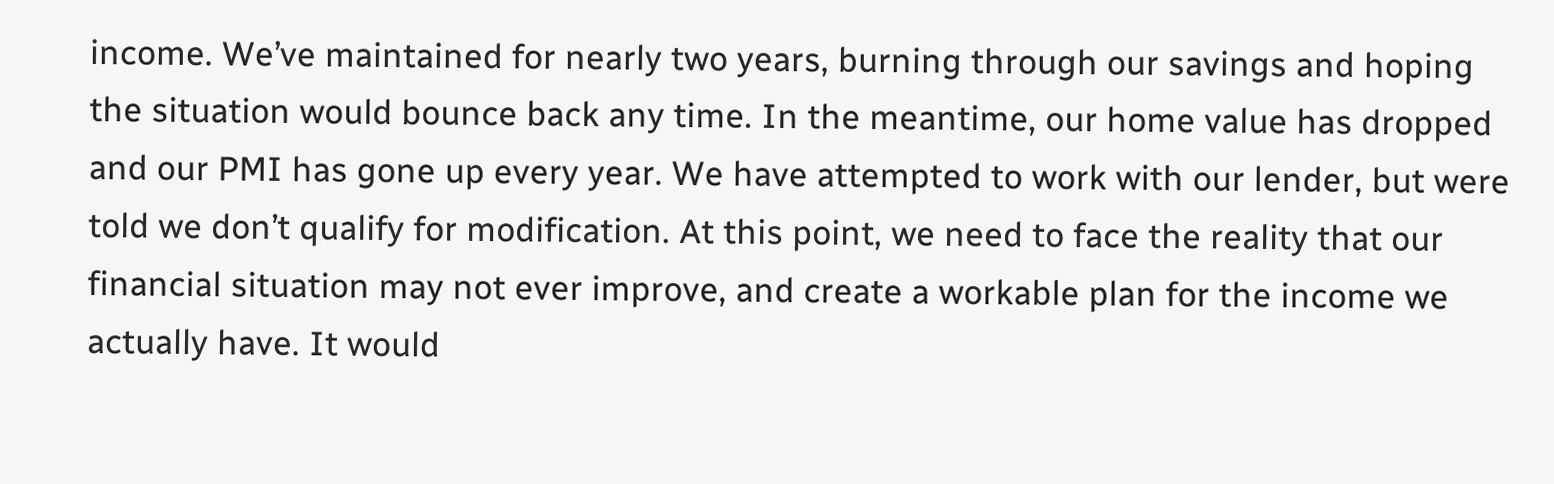income. We’ve maintained for nearly two years, burning through our savings and hoping the situation would bounce back any time. In the meantime, our home value has dropped and our PMI has gone up every year. We have attempted to work with our lender, but were told we don’t qualify for modification. At this point, we need to face the reality that our financial situation may not ever improve, and create a workable plan for the income we actually have. It would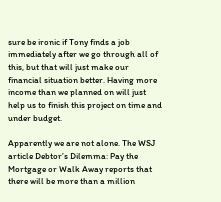sure be ironic if Tony finds a job immediately after we go through all of this, but that will just make our financial situation better. Having more income than we planned on will just help us to finish this project on time and under budget.

Apparently we are not alone. The WSJ article Debtor’s Dilemma: Pay the Mortgage or Walk Away reports that there will be more than a million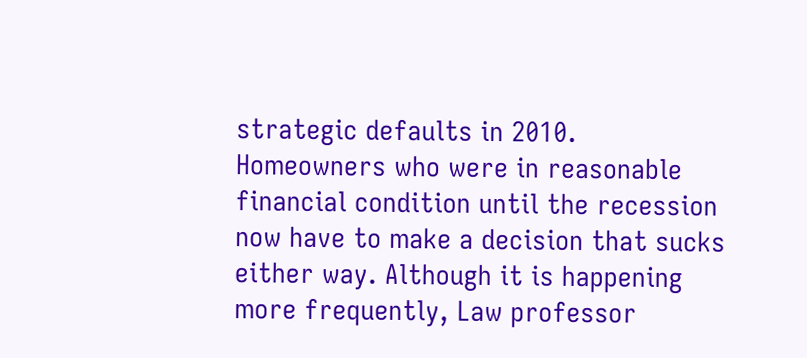strategic defaults in 2010. Homeowners who were in reasonable financial condition until the recession now have to make a decision that sucks either way. Although it is happening more frequently, Law professor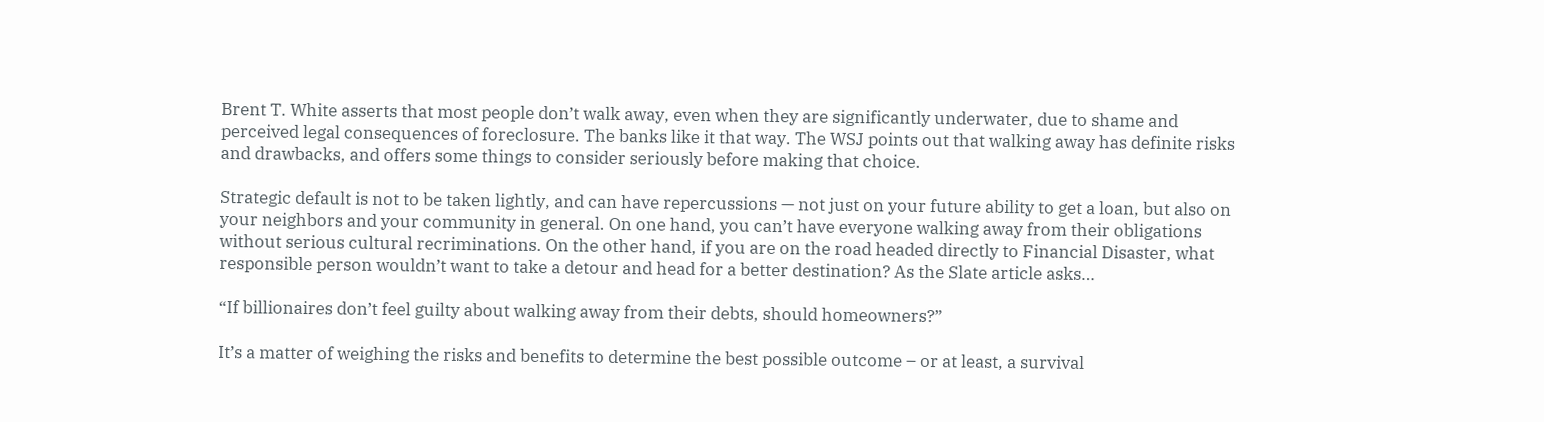Brent T. White asserts that most people don’t walk away, even when they are significantly underwater, due to shame and perceived legal consequences of foreclosure. The banks like it that way. The WSJ points out that walking away has definite risks and drawbacks, and offers some things to consider seriously before making that choice.

Strategic default is not to be taken lightly, and can have repercussions — not just on your future ability to get a loan, but also on your neighbors and your community in general. On one hand, you can’t have everyone walking away from their obligations without serious cultural recriminations. On the other hand, if you are on the road headed directly to Financial Disaster, what responsible person wouldn’t want to take a detour and head for a better destination? As the Slate article asks…

“If billionaires don’t feel guilty about walking away from their debts, should homeowners?”

It’s a matter of weighing the risks and benefits to determine the best possible outcome – or at least, a survival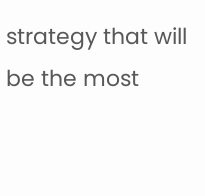strategy that will be the most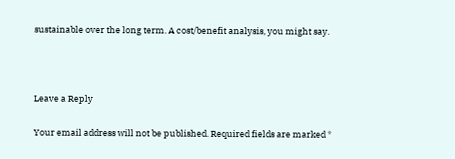sustainable over the long term. A cost/benefit analysis, you might say.



Leave a Reply

Your email address will not be published. Required fields are marked *